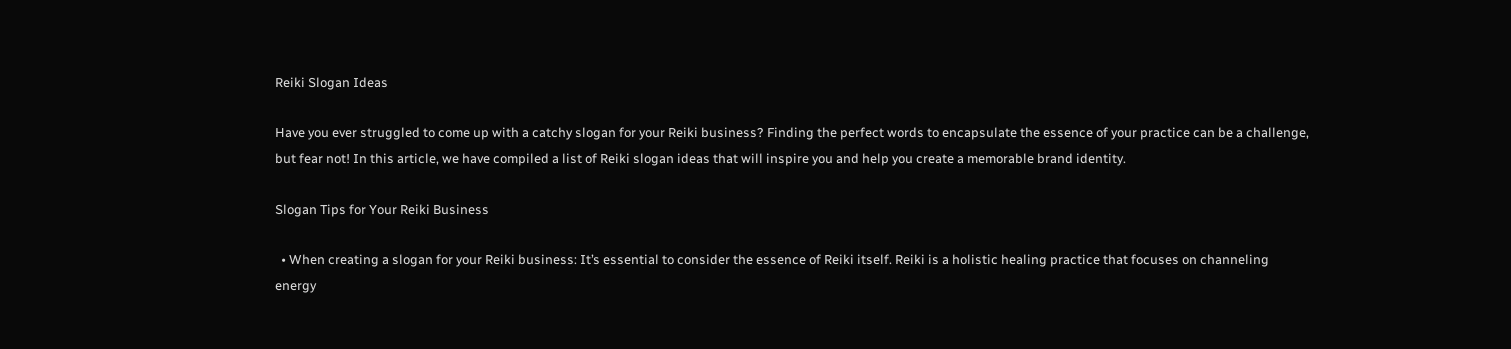Reiki Slogan Ideas

Have you ever struggled to come up with a catchy slogan for your Reiki business? Finding the perfect words to encapsulate the essence of your practice can be a challenge, but fear not! In this article, we have compiled a list of Reiki slogan ideas that will inspire you and help you create a memorable brand identity.

Slogan Tips for Your Reiki Business

  • When creating a slogan for your Reiki business: It’s essential to consider the essence of Reiki itself. Reiki is a holistic healing practice that focuses on channeling energy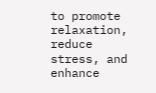to promote relaxation, reduce stress, and enhance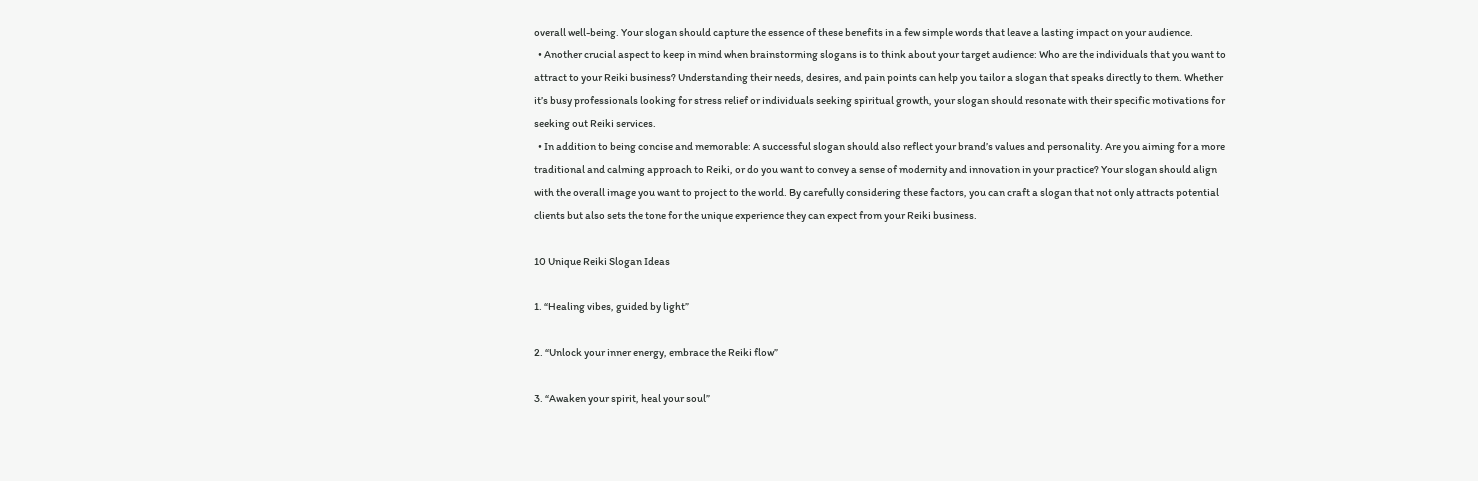overall well-being. Your slogan should capture the essence of these benefits in a few simple words that leave a lasting impact on your audience.
  • Another crucial aspect to keep in mind when brainstorming slogans is to think about your target audience: Who are the individuals that you want to attract to your Reiki business? Understanding their needs, desires, and pain points can help you tailor a slogan that speaks directly to them. Whether it’s busy professionals looking for stress relief or individuals seeking spiritual growth, your slogan should resonate with their specific motivations for seeking out Reiki services.
  • In addition to being concise and memorable: A successful slogan should also reflect your brand’s values and personality. Are you aiming for a more traditional and calming approach to Reiki, or do you want to convey a sense of modernity and innovation in your practice? Your slogan should align with the overall image you want to project to the world. By carefully considering these factors, you can craft a slogan that not only attracts potential clients but also sets the tone for the unique experience they can expect from your Reiki business.

10 Unique Reiki Slogan Ideas

1. “Healing vibes, guided by light”

2. “Unlock your inner energy, embrace the Reiki flow”

3. “Awaken your spirit, heal your soul”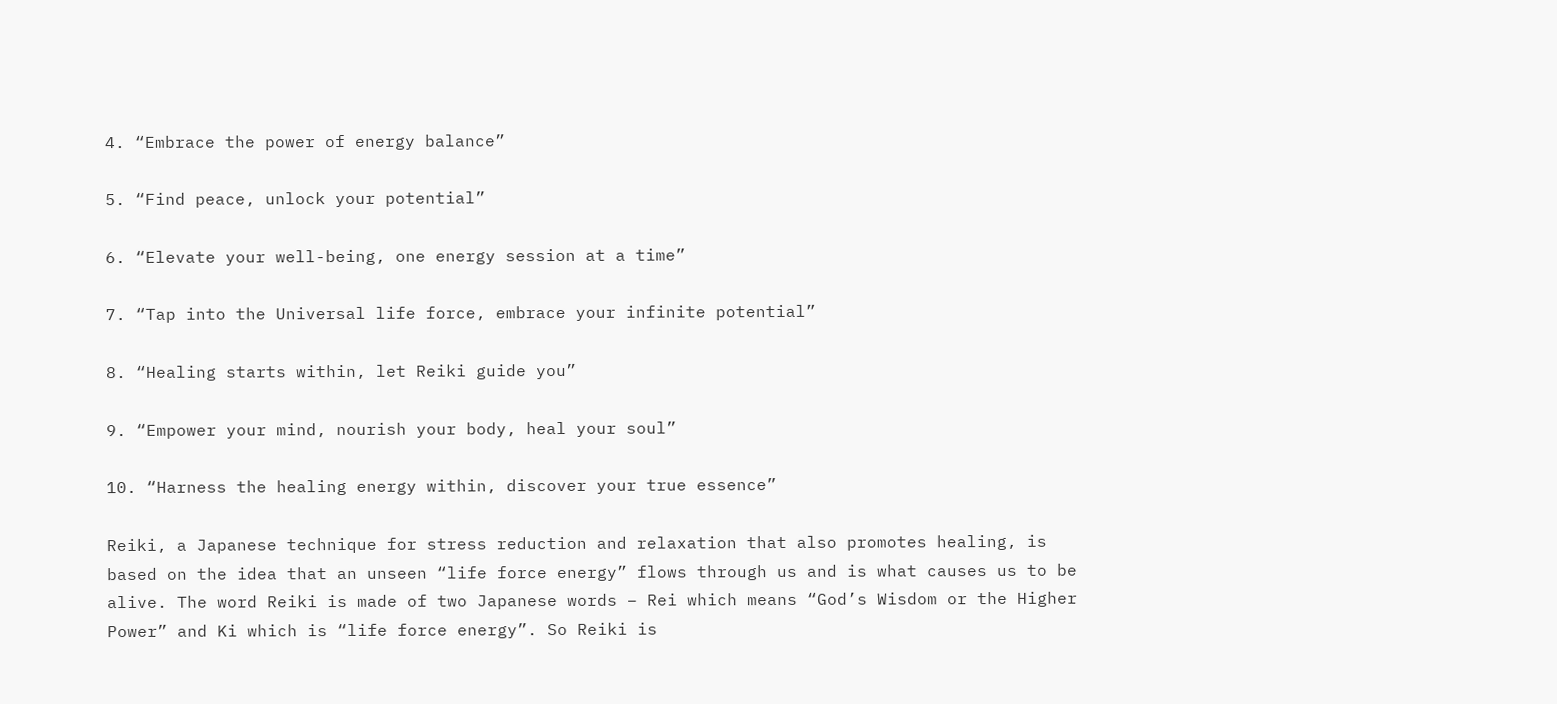4. “Embrace the power of energy balance”

5. “Find peace, unlock your potential”

6. “Elevate your well-being, one energy session at a time”

7. “Tap into the Universal life force, embrace your infinite potential”

8. “Healing starts within, let Reiki guide you”

9. “Empower your mind, nourish your body, heal your soul”

10. “Harness the healing energy within, discover your true essence”

Reiki, a Japanese technique for stress reduction and relaxation that also promotes healing, is based on the idea that an unseen “life force energy” flows through us and is what causes us to be alive. The word Reiki is made of two Japanese words – Rei which means “God’s Wisdom or the Higher Power” and Ki which is “life force energy”. So Reiki is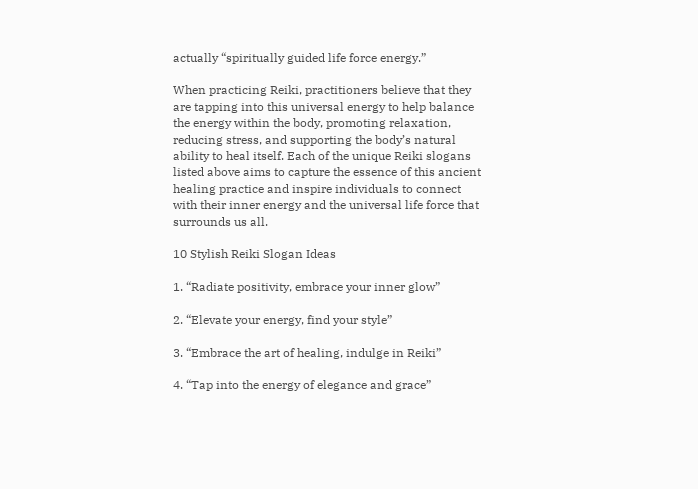actually “spiritually guided life force energy.”

When practicing Reiki, practitioners believe that they are tapping into this universal energy to help balance the energy within the body, promoting relaxation, reducing stress, and supporting the body’s natural ability to heal itself. Each of the unique Reiki slogans listed above aims to capture the essence of this ancient healing practice and inspire individuals to connect with their inner energy and the universal life force that surrounds us all.

10 Stylish Reiki Slogan Ideas

1. “Radiate positivity, embrace your inner glow”

2. “Elevate your energy, find your style”

3. “Embrace the art of healing, indulge in Reiki”

4. “Tap into the energy of elegance and grace”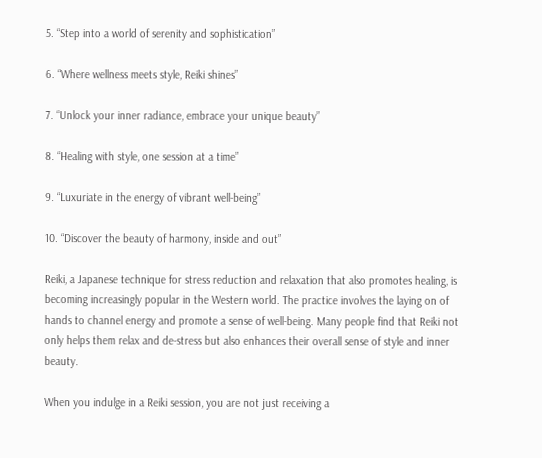5. “Step into a world of serenity and sophistication”

6. “Where wellness meets style, Reiki shines”

7. “Unlock your inner radiance, embrace your unique beauty”

8. “Healing with style, one session at a time”

9. “Luxuriate in the energy of vibrant well-being”

10. “Discover the beauty of harmony, inside and out”

Reiki, a Japanese technique for stress reduction and relaxation that also promotes healing, is becoming increasingly popular in the Western world. The practice involves the laying on of hands to channel energy and promote a sense of well-being. Many people find that Reiki not only helps them relax and de-stress but also enhances their overall sense of style and inner beauty.

When you indulge in a Reiki session, you are not just receiving a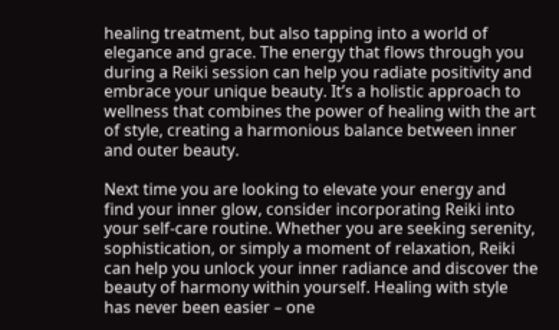healing treatment, but also tapping into a world of elegance and grace. The energy that flows through you during a Reiki session can help you radiate positivity and embrace your unique beauty. It’s a holistic approach to wellness that combines the power of healing with the art of style, creating a harmonious balance between inner and outer beauty.

Next time you are looking to elevate your energy and find your inner glow, consider incorporating Reiki into your self-care routine. Whether you are seeking serenity, sophistication, or simply a moment of relaxation, Reiki can help you unlock your inner radiance and discover the beauty of harmony within yourself. Healing with style has never been easier – one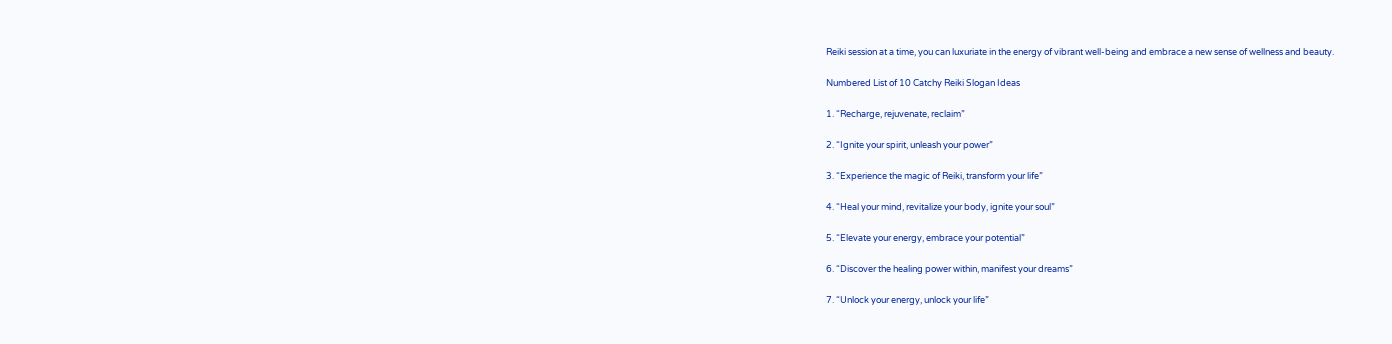Reiki session at a time, you can luxuriate in the energy of vibrant well-being and embrace a new sense of wellness and beauty.

Numbered List of 10 Catchy Reiki Slogan Ideas

1. “Recharge, rejuvenate, reclaim”

2. “Ignite your spirit, unleash your power”

3. “Experience the magic of Reiki, transform your life”

4. “Heal your mind, revitalize your body, ignite your soul”

5. “Elevate your energy, embrace your potential”

6. “Discover the healing power within, manifest your dreams”

7. “Unlock your energy, unlock your life”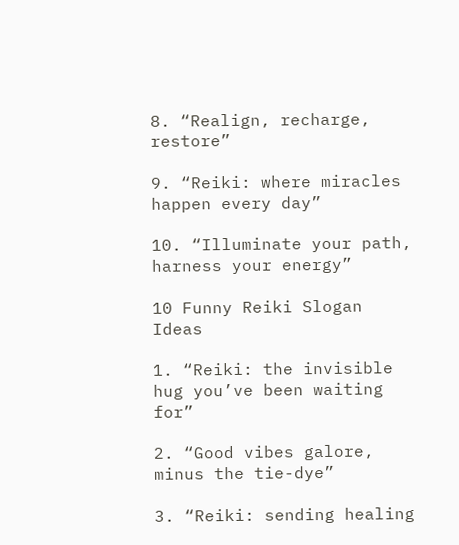8. “Realign, recharge, restore”

9. “Reiki: where miracles happen every day”

10. “Illuminate your path, harness your energy”

10 Funny Reiki Slogan Ideas

1. “Reiki: the invisible hug you’ve been waiting for”

2. “Good vibes galore, minus the tie-dye”

3. “Reiki: sending healing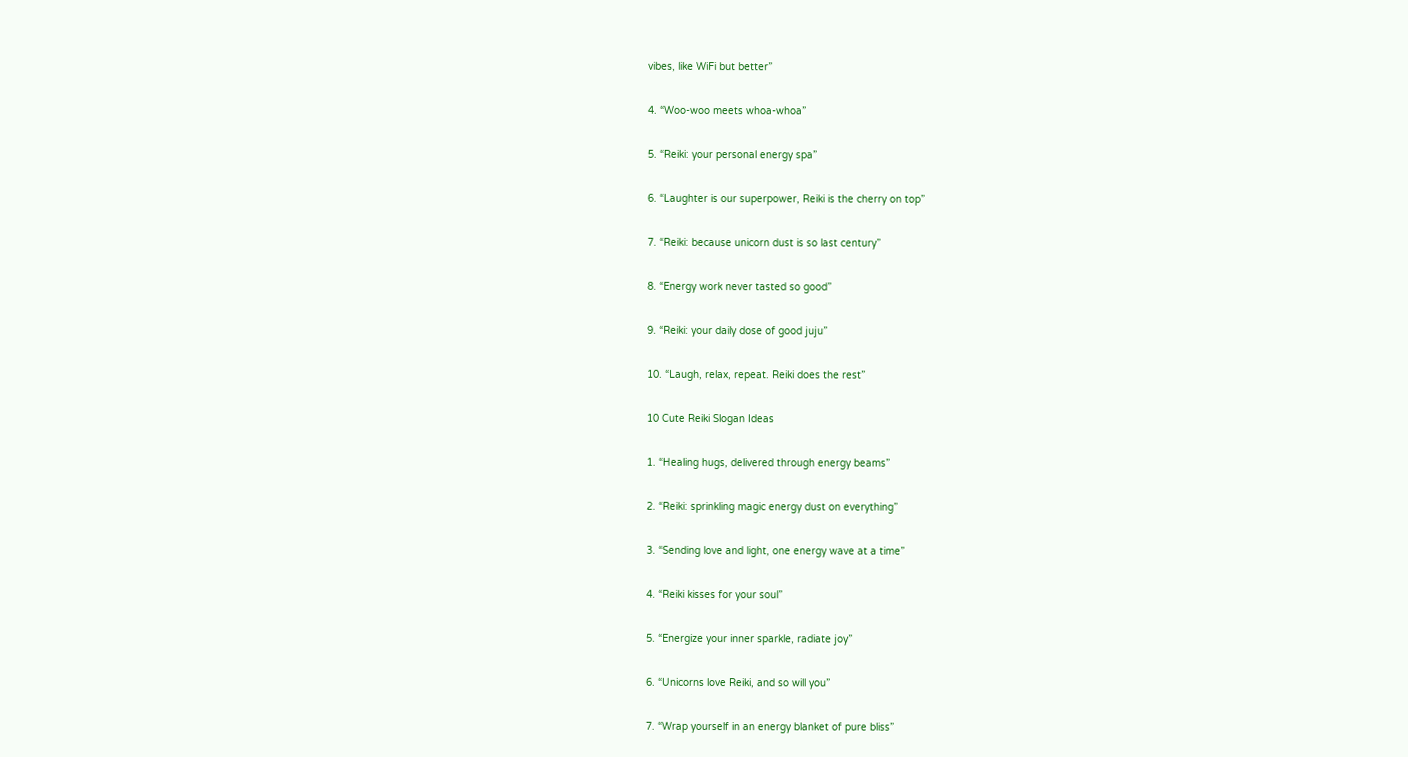vibes, like WiFi but better”

4. “Woo-woo meets whoa-whoa”

5. “Reiki: your personal energy spa”

6. “Laughter is our superpower, Reiki is the cherry on top”

7. “Reiki: because unicorn dust is so last century”

8. “Energy work never tasted so good”

9. “Reiki: your daily dose of good juju”

10. “Laugh, relax, repeat. Reiki does the rest”

10 Cute Reiki Slogan Ideas

1. “Healing hugs, delivered through energy beams”

2. “Reiki: sprinkling magic energy dust on everything”

3. “Sending love and light, one energy wave at a time”

4. “Reiki kisses for your soul”

5. “Energize your inner sparkle, radiate joy”

6. “Unicorns love Reiki, and so will you”

7. “Wrap yourself in an energy blanket of pure bliss”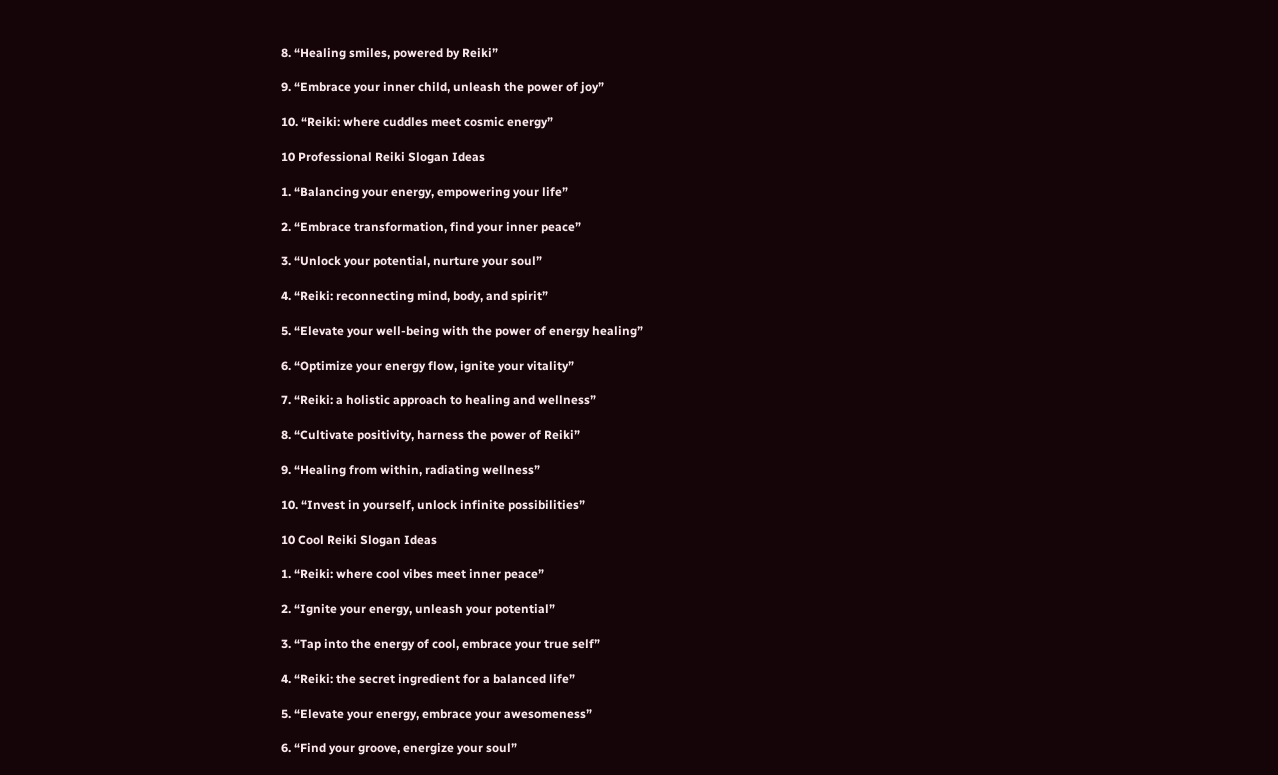8. “Healing smiles, powered by Reiki”

9. “Embrace your inner child, unleash the power of joy”

10. “Reiki: where cuddles meet cosmic energy”

10 Professional Reiki Slogan Ideas

1. “Balancing your energy, empowering your life”

2. “Embrace transformation, find your inner peace”

3. “Unlock your potential, nurture your soul”

4. “Reiki: reconnecting mind, body, and spirit”

5. “Elevate your well-being with the power of energy healing”

6. “Optimize your energy flow, ignite your vitality”

7. “Reiki: a holistic approach to healing and wellness”

8. “Cultivate positivity, harness the power of Reiki”

9. “Healing from within, radiating wellness”

10. “Invest in yourself, unlock infinite possibilities”

10 Cool Reiki Slogan Ideas

1. “Reiki: where cool vibes meet inner peace”

2. “Ignite your energy, unleash your potential”

3. “Tap into the energy of cool, embrace your true self”

4. “Reiki: the secret ingredient for a balanced life”

5. “Elevate your energy, embrace your awesomeness”

6. “Find your groove, energize your soul”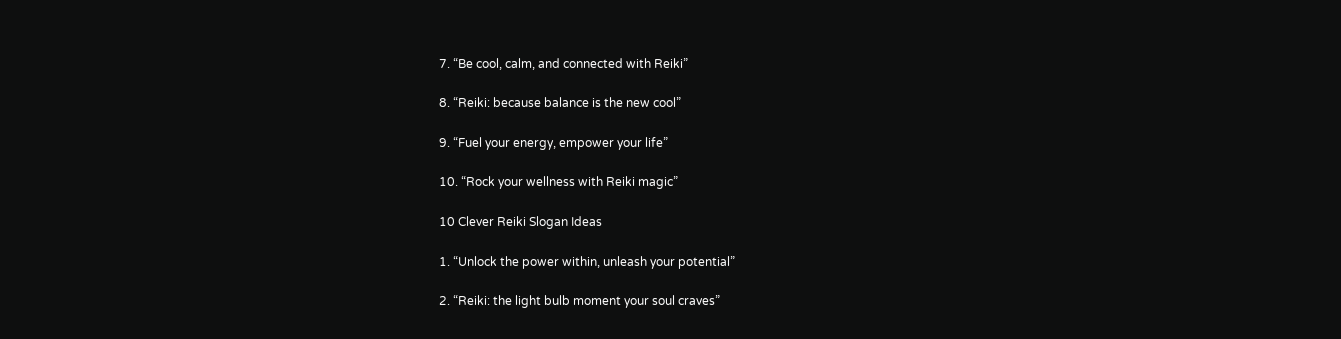7. “Be cool, calm, and connected with Reiki”

8. “Reiki: because balance is the new cool”

9. “Fuel your energy, empower your life”

10. “Rock your wellness with Reiki magic”

10 Clever Reiki Slogan Ideas

1. “Unlock the power within, unleash your potential”

2. “Reiki: the light bulb moment your soul craves”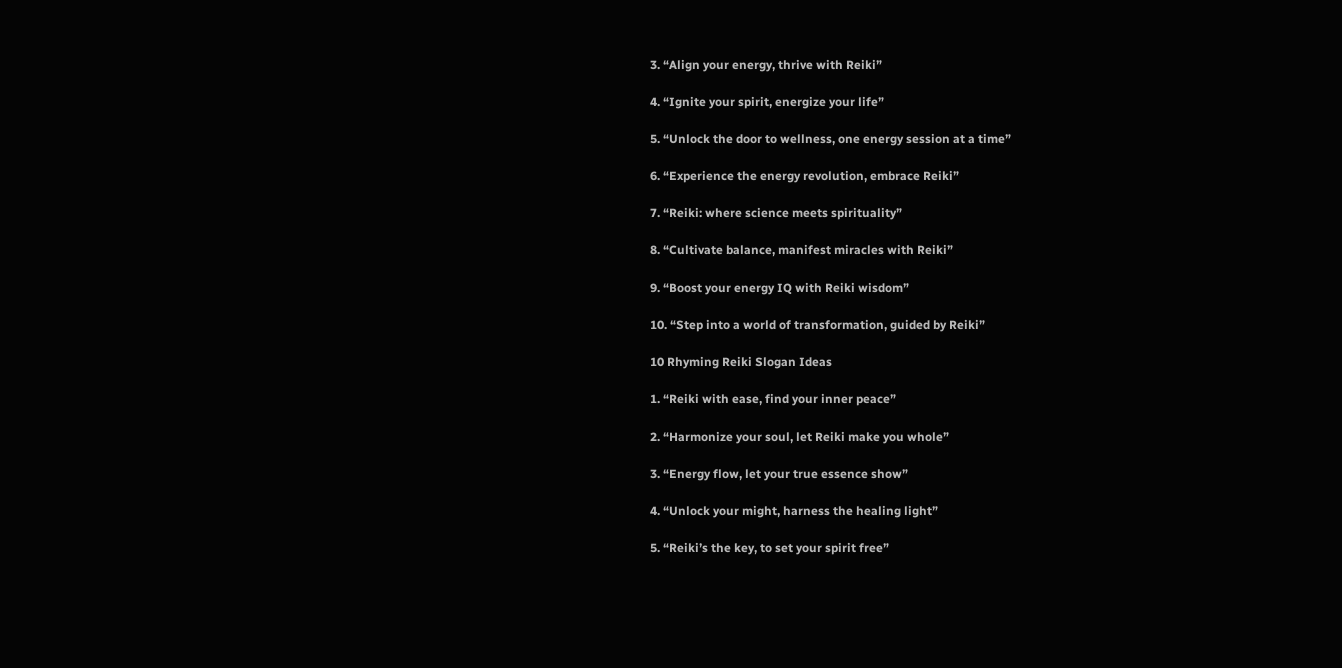3. “Align your energy, thrive with Reiki”

4. “Ignite your spirit, energize your life”

5. “Unlock the door to wellness, one energy session at a time”

6. “Experience the energy revolution, embrace Reiki”

7. “Reiki: where science meets spirituality”

8. “Cultivate balance, manifest miracles with Reiki”

9. “Boost your energy IQ with Reiki wisdom”

10. “Step into a world of transformation, guided by Reiki”

10 Rhyming Reiki Slogan Ideas

1. “Reiki with ease, find your inner peace”

2. “Harmonize your soul, let Reiki make you whole”

3. “Energy flow, let your true essence show”

4. “Unlock your might, harness the healing light”

5. “Reiki’s the key, to set your spirit free”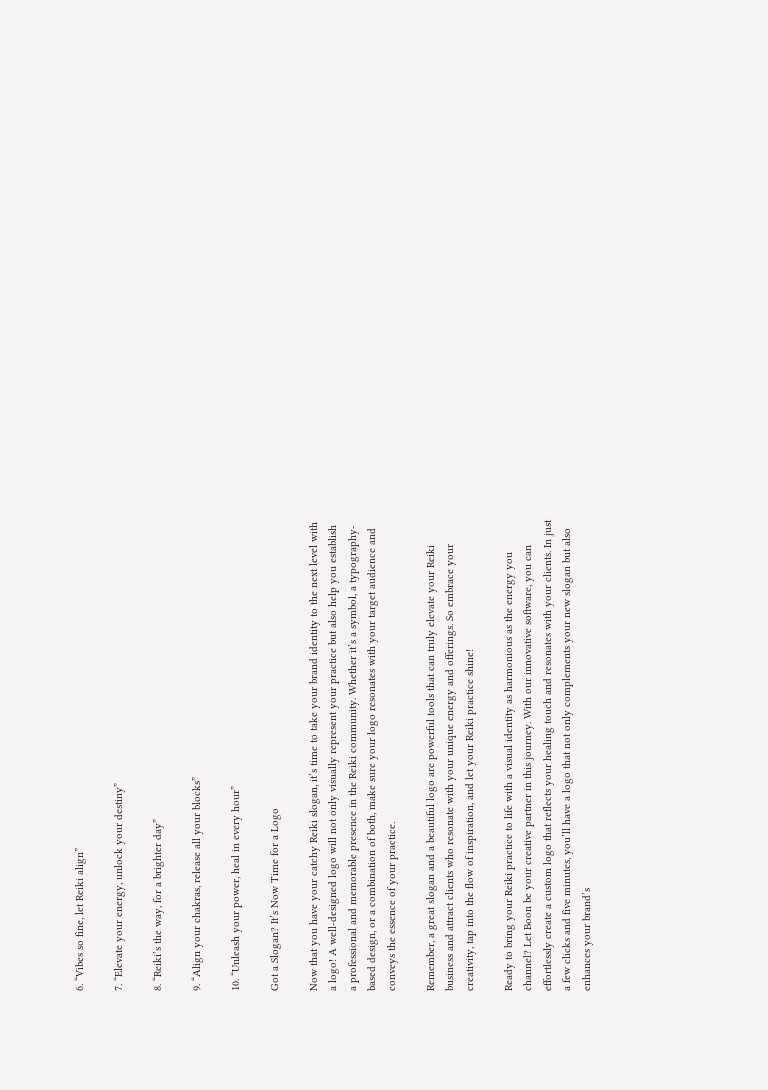6. “Vibes so fine, let Reiki align”

7. “Elevate your energy, unlock your destiny”

8. “Reiki’s the way, for a brighter day”

9. “Align your chakras, release all your blocks”

10. “Unleash your power, heal in every hour”

Got a Slogan? It’s Now Time for a Logo

Now that you have your catchy Reiki slogan, it’s time to take your brand identity to the next level with a logo! A well-designed logo will not only visually represent your practice but also help you establish a professional and memorable presence in the Reiki community. Whether it’s a symbol, a typography-based design, or a combination of both, make sure your logo resonates with your target audience and conveys the essence of your practice.

Remember, a great slogan and a beautiful logo are powerful tools that can truly elevate your Reiki business and attract clients who resonate with your unique energy and offerings. So embrace your creativity, tap into the flow of inspiration, and let your Reiki practice shine!

Ready to bring your Reiki practice to life with a visual identity as harmonious as the energy you channel? Let Boon be your creative partner in this journey. With our innovative software, you can effortlessly create a custom logo that reflects your healing touch and resonates with your clients. In just a few clicks and five minutes, you’ll have a logo that not only complements your new slogan but also enhances your brand’s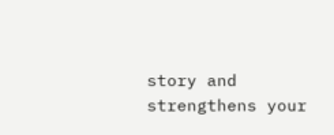story and strengthens your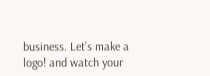business. Let’s make a logo! and watch your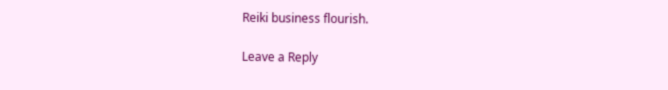Reiki business flourish.

Leave a Reply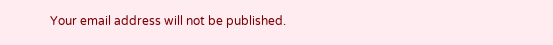Your email address will not be published.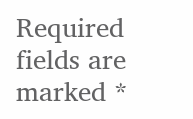Required fields are marked *